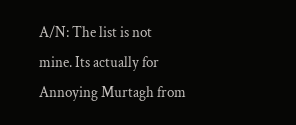A/N: The list is not mine. Its actually for Annoying Murtagh from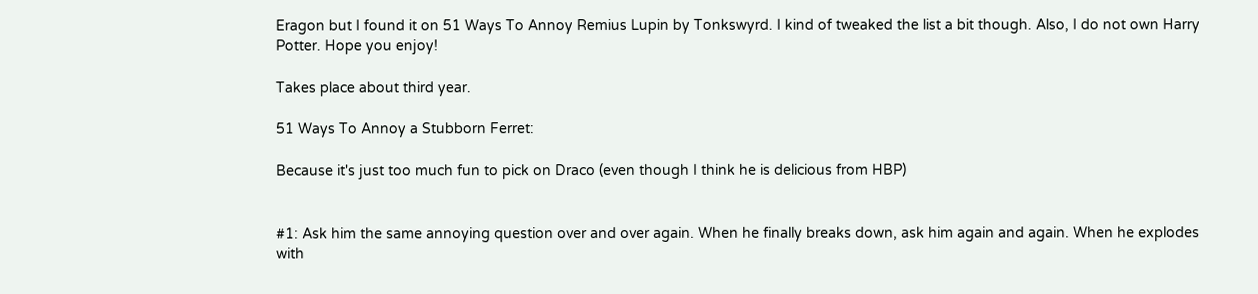Eragon but I found it on 51 Ways To Annoy Remius Lupin by Tonkswyrd. I kind of tweaked the list a bit though. Also, I do not own Harry Potter. Hope you enjoy!

Takes place about third year.

51 Ways To Annoy a Stubborn Ferret:

Because it's just too much fun to pick on Draco (even though I think he is delicious from HBP)


#1: Ask him the same annoying question over and over again. When he finally breaks down, ask him again and again. When he explodes with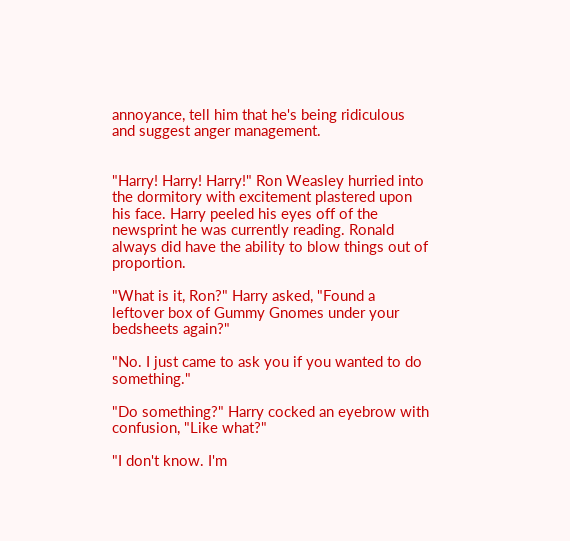annoyance, tell him that he's being ridiculous and suggest anger management.


"Harry! Harry! Harry!" Ron Weasley hurried into the dormitory with excitement plastered upon his face. Harry peeled his eyes off of the newsprint he was currently reading. Ronald always did have the ability to blow things out of proportion.

"What is it, Ron?" Harry asked, "Found a leftover box of Gummy Gnomes under your bedsheets again?"

"No. I just came to ask you if you wanted to do something."

"Do something?" Harry cocked an eyebrow with confusion, "Like what?"

"I don't know. I'm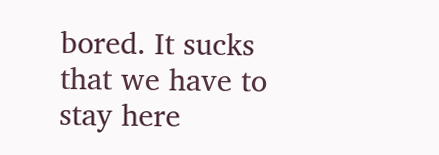bored. It sucks that we have to stay here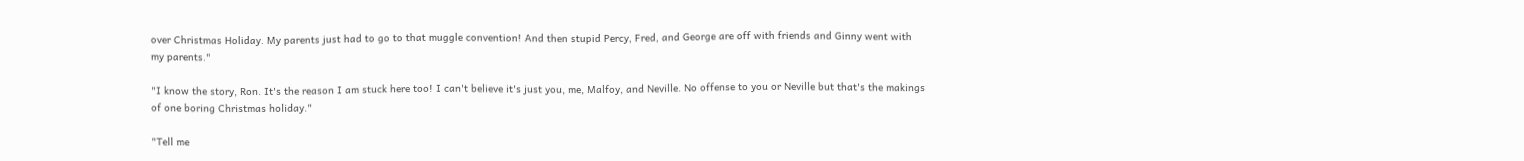over Christmas Holiday. My parents just had to go to that muggle convention! And then stupid Percy, Fred, and George are off with friends and Ginny went with my parents."

"I know the story, Ron. It's the reason I am stuck here too! I can't believe it's just you, me, Malfoy, and Neville. No offense to you or Neville but that's the makings of one boring Christmas holiday."

"Tell me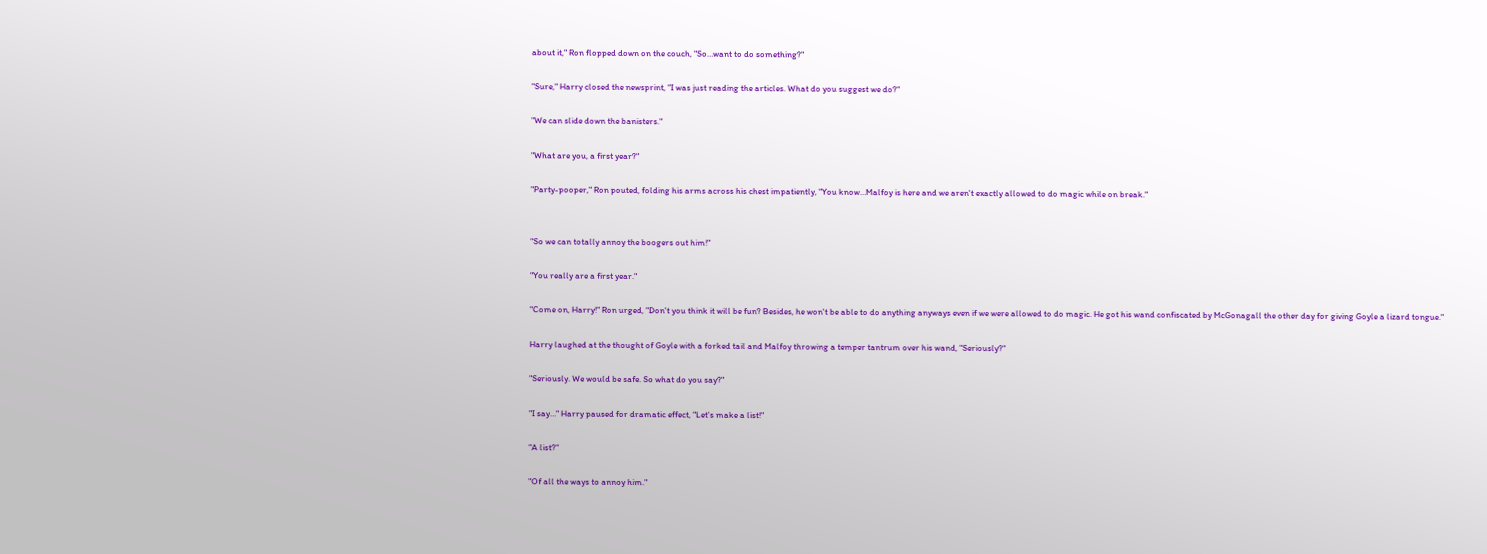about it," Ron flopped down on the couch, "So…want to do something?"

"Sure," Harry closed the newsprint, "I was just reading the articles. What do you suggest we do?"

"We can slide down the banisters."

"What are you, a first year?"

"Party-pooper," Ron pouted, folding his arms across his chest impatiently, "You know…Malfoy is here and we aren't exactly allowed to do magic while on break."


"So we can totally annoy the boogers out him!"

"You really are a first year."

"Come on, Harry!" Ron urged, "Don't you think it will be fun? Besides, he won't be able to do anything anyways even if we were allowed to do magic. He got his wand confiscated by McGonagall the other day for giving Goyle a lizard tongue."

Harry laughed at the thought of Goyle with a forked tail and Malfoy throwing a temper tantrum over his wand, "Seriously?"

"Seriously. We would be safe. So what do you say?"

"I say…" Harry paused for dramatic effect, "Let's make a list!"

"A list?"

"Of all the ways to annoy him."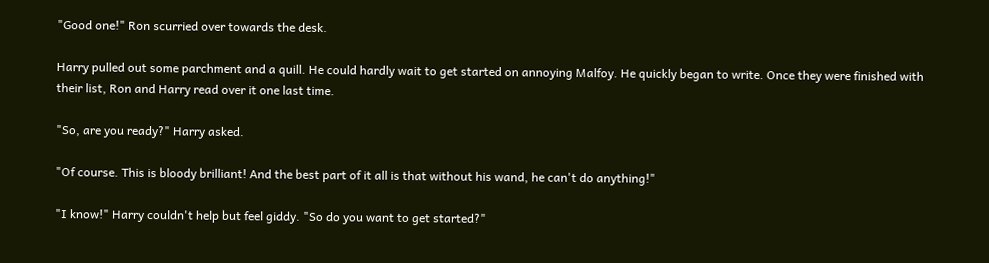"Good one!" Ron scurried over towards the desk.

Harry pulled out some parchment and a quill. He could hardly wait to get started on annoying Malfoy. He quickly began to write. Once they were finished with their list, Ron and Harry read over it one last time.

"So, are you ready?" Harry asked.

"Of course. This is bloody brilliant! And the best part of it all is that without his wand, he can't do anything!"

"I know!" Harry couldn't help but feel giddy. "So do you want to get started?"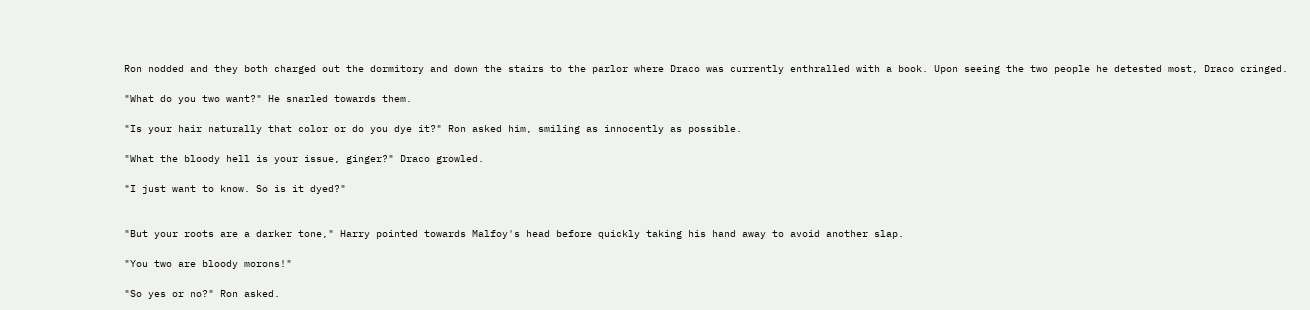Ron nodded and they both charged out the dormitory and down the stairs to the parlor where Draco was currently enthralled with a book. Upon seeing the two people he detested most, Draco cringed.

"What do you two want?" He snarled towards them.

"Is your hair naturally that color or do you dye it?" Ron asked him, smiling as innocently as possible.

"What the bloody hell is your issue, ginger?" Draco growled.

"I just want to know. So is it dyed?"


"But your roots are a darker tone," Harry pointed towards Malfoy's head before quickly taking his hand away to avoid another slap.

"You two are bloody morons!"

"So yes or no?" Ron asked.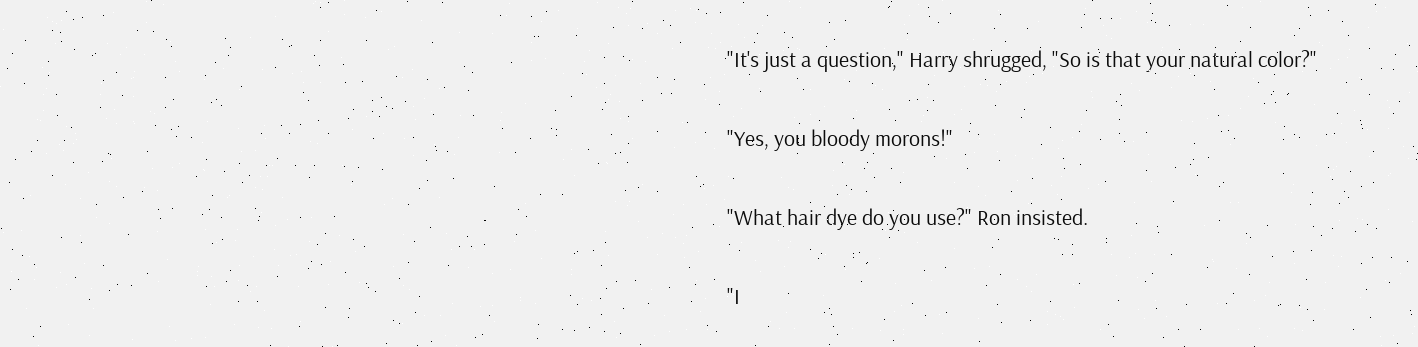"It's just a question," Harry shrugged, "So is that your natural color?"

"Yes, you bloody morons!"

"What hair dye do you use?" Ron insisted.

"I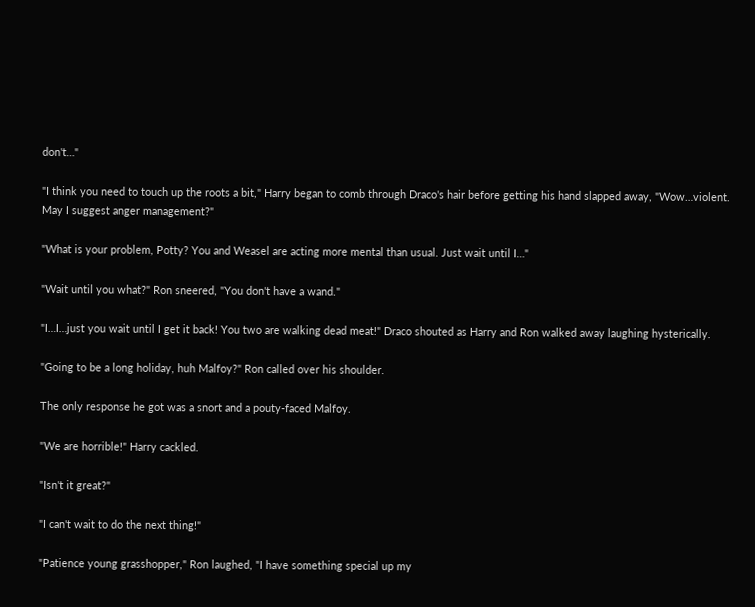don't…"

"I think you need to touch up the roots a bit," Harry began to comb through Draco's hair before getting his hand slapped away, "Wow…violent. May I suggest anger management?"

"What is your problem, Potty? You and Weasel are acting more mental than usual. Just wait until I…"

"Wait until you what?" Ron sneered, "You don't have a wand."

"I…I…just you wait until I get it back! You two are walking dead meat!" Draco shouted as Harry and Ron walked away laughing hysterically.

"Going to be a long holiday, huh Malfoy?" Ron called over his shoulder.

The only response he got was a snort and a pouty-faced Malfoy.

"We are horrible!" Harry cackled.

"Isn't it great?"

"I can't wait to do the next thing!"

"Patience young grasshopper," Ron laughed, "I have something special up my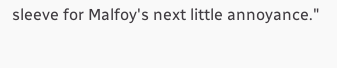sleeve for Malfoy's next little annoyance."